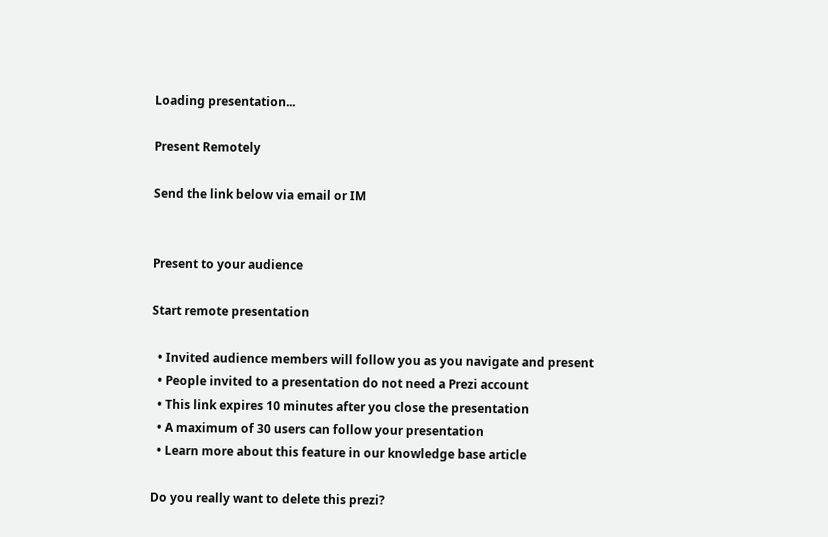Loading presentation...

Present Remotely

Send the link below via email or IM


Present to your audience

Start remote presentation

  • Invited audience members will follow you as you navigate and present
  • People invited to a presentation do not need a Prezi account
  • This link expires 10 minutes after you close the presentation
  • A maximum of 30 users can follow your presentation
  • Learn more about this feature in our knowledge base article

Do you really want to delete this prezi?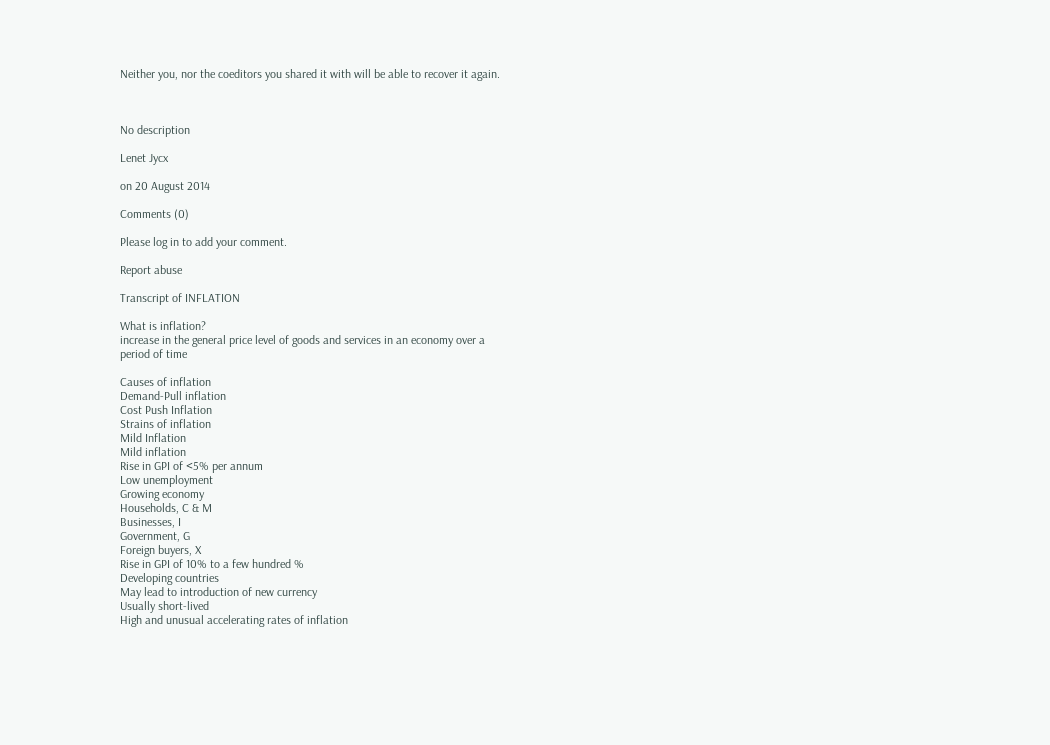Neither you, nor the coeditors you shared it with will be able to recover it again.



No description

Lenet Jycx

on 20 August 2014

Comments (0)

Please log in to add your comment.

Report abuse

Transcript of INFLATION

What is inflation?
increase in the general price level of goods and services in an economy over a
period of time

Causes of inflation
Demand-Pull inflation
Cost Push Inflation
Strains of inflation
Mild Inflation
Mild inflation
Rise in GPI of <5% per annum
Low unemployment
Growing economy
Households, C & M
Businesses, I
Government, G
Foreign buyers, X
Rise in GPI of 10% to a few hundred %
Developing countries
May lead to introduction of new currency
Usually short-lived
High and unusual accelerating rates of inflation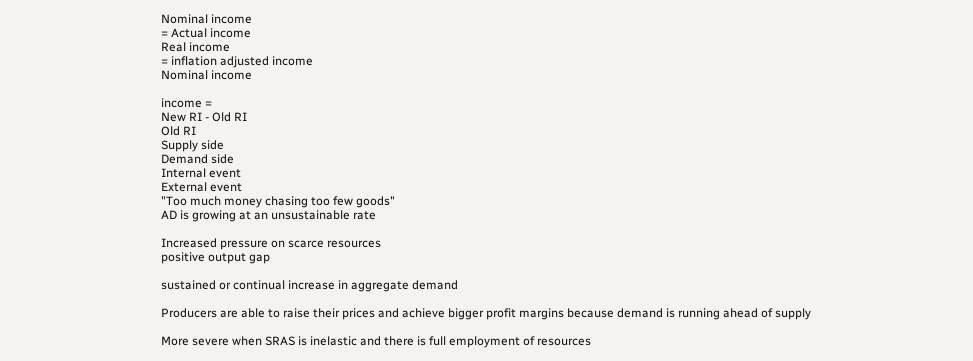Nominal income
= Actual income
Real income
= inflation adjusted income
Nominal income

income =
New RI - Old RI
Old RI
Supply side
Demand side
Internal event
External event
"Too much money chasing too few goods"
AD is growing at an unsustainable rate

Increased pressure on scarce resources
positive output gap

sustained or continual increase in aggregate demand

Producers are able to raise their prices and achieve bigger profit margins because demand is running ahead of supply

More severe when SRAS is inelastic and there is full employment of resources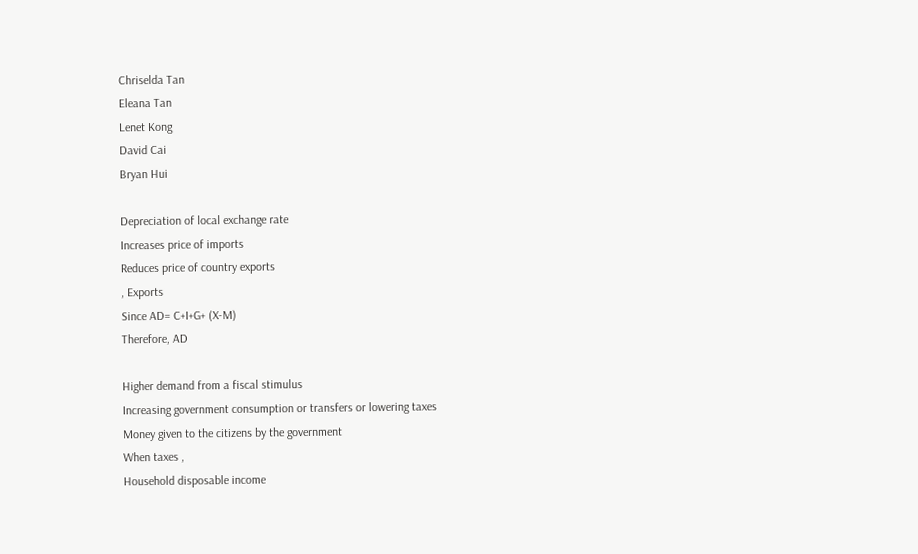Chriselda Tan
Eleana Tan
Lenet Kong
David Cai
Bryan Hui

Depreciation of local exchange rate
Increases price of imports
Reduces price of country exports
, Exports
Since AD= C+I+G+ (X-M)
Therefore, AD

Higher demand from a fiscal stimulus
Increasing government consumption or transfers or lowering taxes
Money given to the citizens by the government
When taxes ,
Household disposable income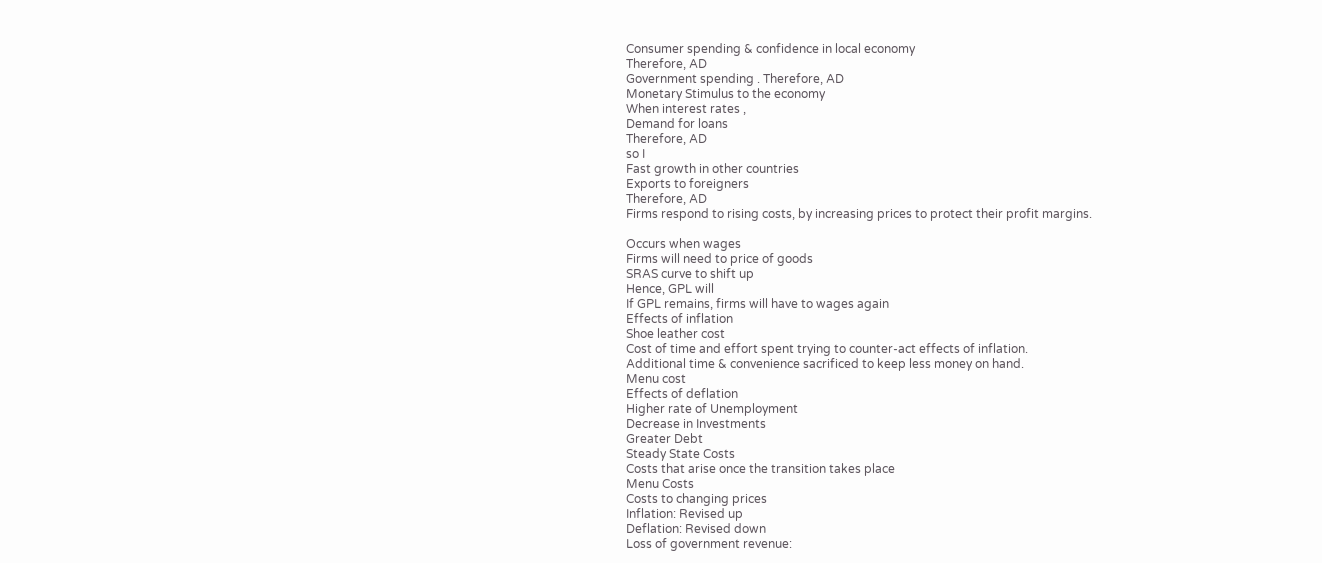Consumer spending & confidence in local economy
Therefore, AD
Government spending . Therefore, AD
Monetary Stimulus to the economy
When interest rates ,
Demand for loans
Therefore, AD
so I
Fast growth in other countries
Exports to foreigners
Therefore, AD
Firms respond to rising costs, by increasing prices to protect their profit margins.

Occurs when wages
Firms will need to price of goods
SRAS curve to shift up
Hence, GPL will
If GPL remains, firms will have to wages again
Effects of inflation
Shoe leather cost
Cost of time and effort spent trying to counter-act effects of inflation.
Additional time & convenience sacrificed to keep less money on hand.
Menu cost
Effects of deflation
Higher rate of Unemployment
Decrease in Investments
Greater Debt
Steady State Costs
Costs that arise once the transition takes place
Menu Costs
Costs to changing prices
Inflation: Revised up
Deflation: Revised down
Loss of government revenue: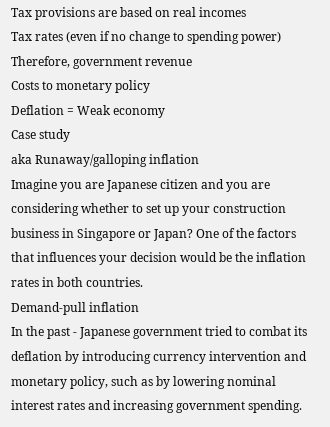Tax provisions are based on real incomes
Tax rates (even if no change to spending power)
Therefore, government revenue
Costs to monetary policy
Deflation = Weak economy
Case study
aka Runaway/galloping inflation
Imagine you are Japanese citizen and you are considering whether to set up your construction business in Singapore or Japan? One of the factors that influences your decision would be the inflation rates in both countries.
Demand-pull inflation
In the past - Japanese government tried to combat its deflation by introducing currency intervention and monetary policy, such as by lowering nominal interest rates and increasing government spending.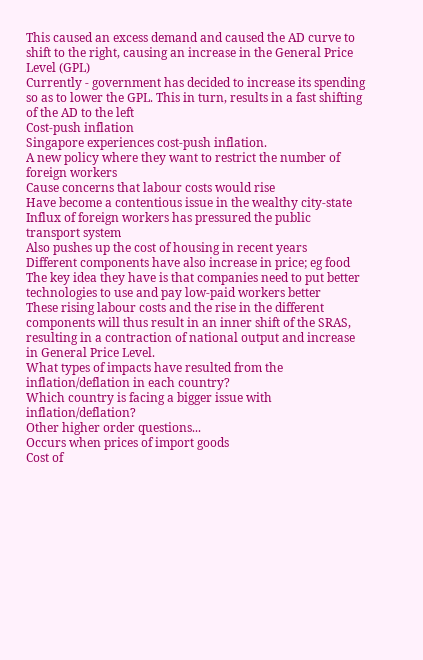This caused an excess demand and caused the AD curve to shift to the right, causing an increase in the General Price Level (GPL)
Currently - government has decided to increase its spending so as to lower the GPL. This in turn, results in a fast shifting of the AD to the left
Cost-push inflation
Singapore experiences cost-push inflation.
A new policy where they want to restrict the number of foreign workers
Cause concerns that labour costs would rise
Have become a contentious issue in the wealthy city-state
Influx of foreign workers has pressured the public transport system
Also pushes up the cost of housing in recent years
Different components have also increase in price; eg food
The key idea they have is that companies need to put better technologies to use and pay low-paid workers better
These rising labour costs and the rise in the different components will thus result in an inner shift of the SRAS, resulting in a contraction of national output and increase in General Price Level.
What types of impacts have resulted from the inflation/deflation in each country?
Which country is facing a bigger issue with inflation/deflation?
Other higher order questions...
Occurs when prices of import goods
Cost of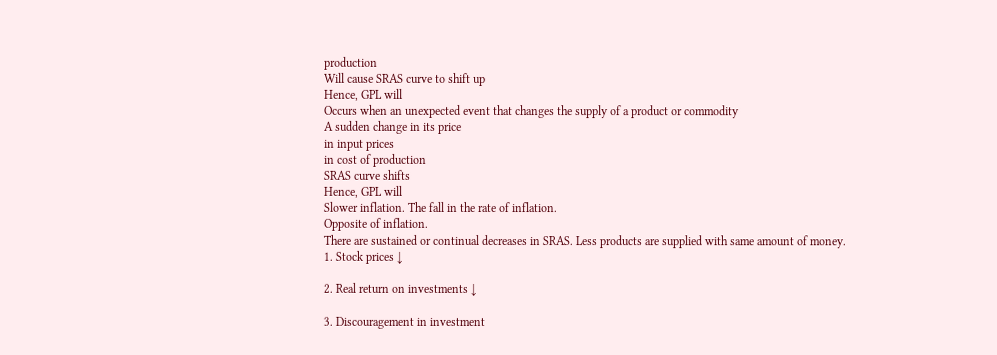production
Will cause SRAS curve to shift up
Hence, GPL will
Occurs when an unexpected event that changes the supply of a product or commodity
A sudden change in its price
in input prices
in cost of production
SRAS curve shifts
Hence, GPL will
Slower inflation. The fall in the rate of inflation.
Opposite of inflation.
There are sustained or continual decreases in SRAS. Less products are supplied with same amount of money.
1. Stock prices ↓

2. Real return on investments ↓

3. Discouragement in investment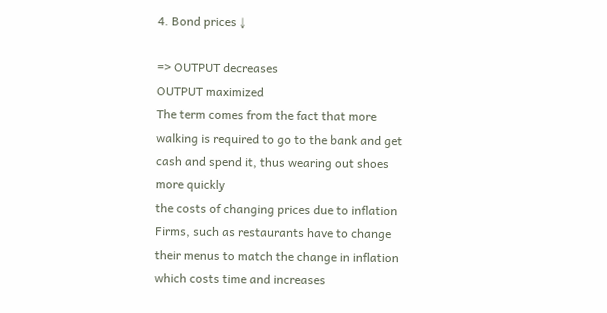4. Bond prices ↓

=> OUTPUT decreases
OUTPUT maximized
The term comes from the fact that more walking is required to go to the bank and get cash and spend it, thus wearing out shoes more quickly
the costs of changing prices due to inflation
Firms, such as restaurants have to change their menus to match the change in inflation which costs time and increases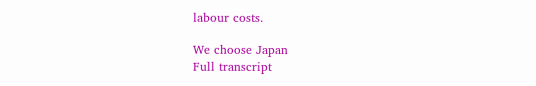labour costs.

We choose Japan
Full transcript